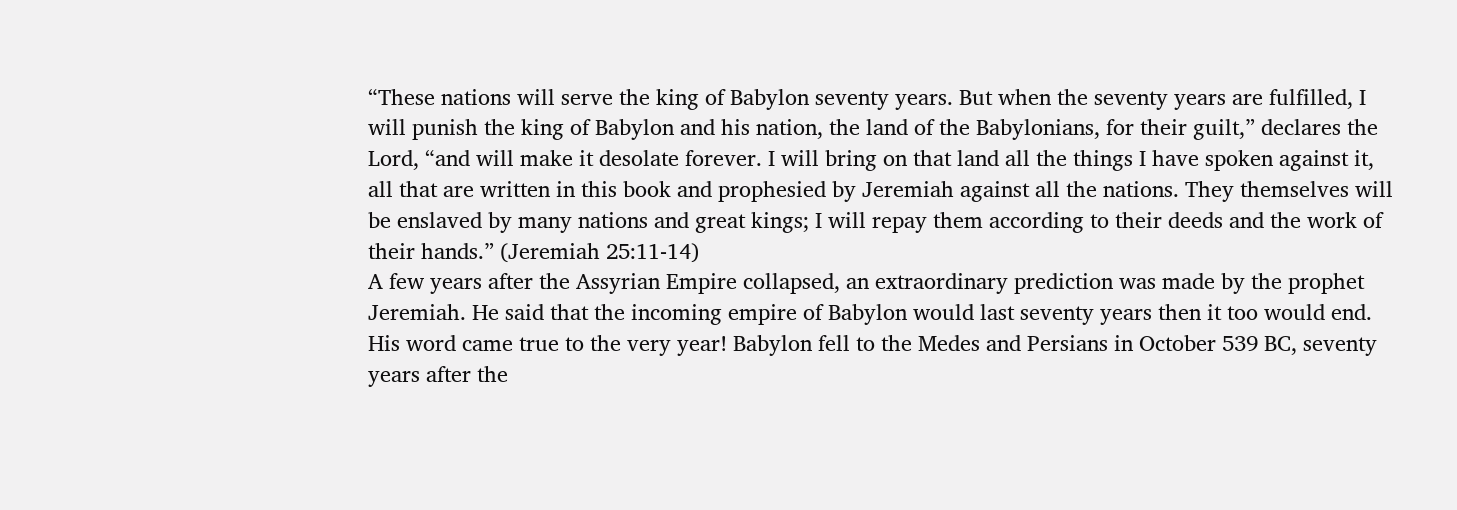“These nations will serve the king of Babylon seventy years. But when the seventy years are fulfilled, I will punish the king of Babylon and his nation, the land of the Babylonians, for their guilt,” declares the Lord, “and will make it desolate forever. I will bring on that land all the things I have spoken against it, all that are written in this book and prophesied by Jeremiah against all the nations. They themselves will be enslaved by many nations and great kings; I will repay them according to their deeds and the work of their hands.” (Jeremiah 25:11-14)
A few years after the Assyrian Empire collapsed, an extraordinary prediction was made by the prophet Jeremiah. He said that the incoming empire of Babylon would last seventy years then it too would end. His word came true to the very year! Babylon fell to the Medes and Persians in October 539 BC, seventy years after the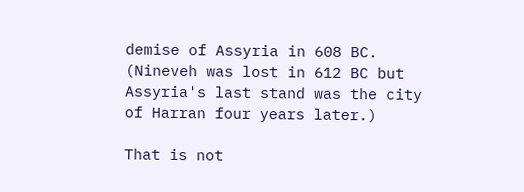demise of Assyria in 608 BC. (Nineveh was lost in 612 BC but Assyria's last stand was the city of Harran four years later.)

That is not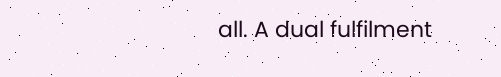all. A dual fulfilment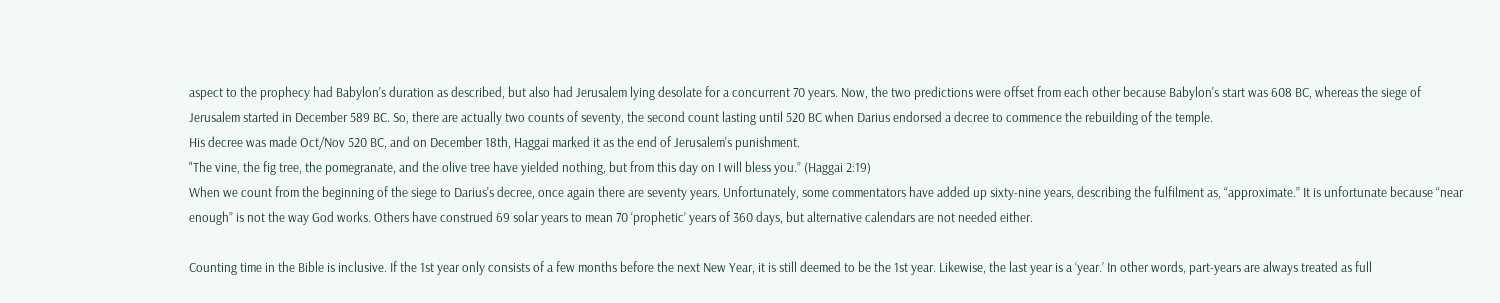aspect to the prophecy had Babylon's duration as described, but also had Jerusalem lying desolate for a concurrent 70 years. Now, the two predictions were offset from each other because Babylon's start was 608 BC, whereas the siege of Jerusalem started in December 589 BC. So, there are actually two counts of seventy, the second count lasting until 520 BC when Darius endorsed a decree to commence the rebuilding of the temple.
His decree was made Oct/Nov 520 BC, and on December 18th, Haggai marked it as the end of Jerusalem's punishment.
"The vine, the fig tree, the pomegranate, and the olive tree have yielded nothing, but from this day on I will bless you.” (Haggai 2:19)
When we count from the beginning of the siege to Darius's decree, once again there are seventy years. Unfortunately, some commentators have added up sixty-nine years, describing the fulfilment as, “approximate.” It is unfortunate because “near enough” is not the way God works. Others have construed 69 solar years to mean 70 ‘prophetic’ years of 360 days, but alternative calendars are not needed either.

Counting time in the Bible is inclusive. If the 1st year only consists of a few months before the next New Year, it is still deemed to be the 1st year. Likewise, the last year is a ‘year.’ In other words, part-years are always treated as full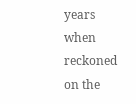years when reckoned on the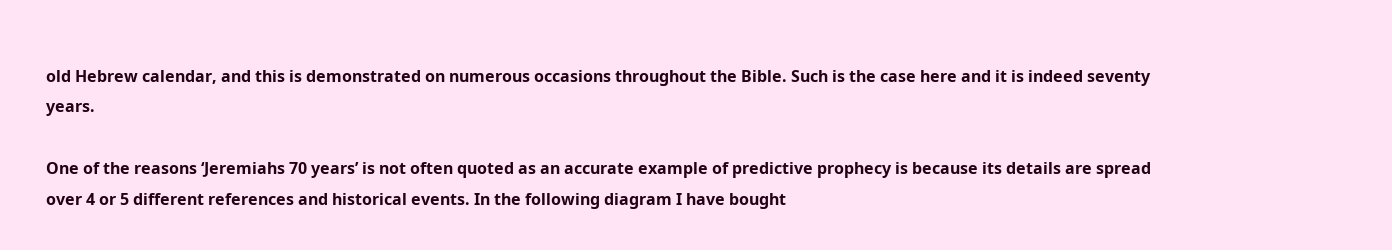old Hebrew calendar, and this is demonstrated on numerous occasions throughout the Bible. Such is the case here and it is indeed seventy years.

One of the reasons ‘Jeremiahs 70 years’ is not often quoted as an accurate example of predictive prophecy is because its details are spread over 4 or 5 different references and historical events. In the following diagram I have bought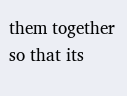them together so that its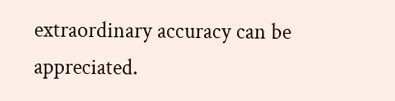extraordinary accuracy can be appreciated.